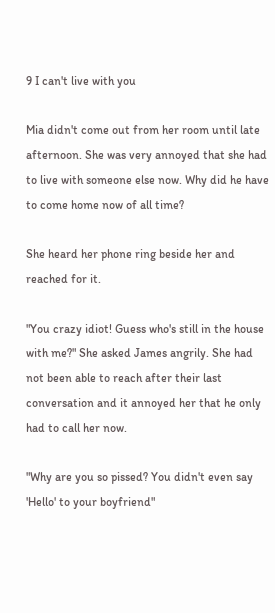9 I can't live with you

Mia didn't come out from her room until late afternoon. She was very annoyed that she had to live with someone else now. Why did he have to come home now of all time?

She heard her phone ring beside her and reached for it.

"You crazy idiot! Guess who's still in the house with me?" She asked James angrily. She had not been able to reach after their last conversation and it annoyed her that he only had to call her now.

"Why are you so pissed? You didn't even say 'Hello' to your boyfriend"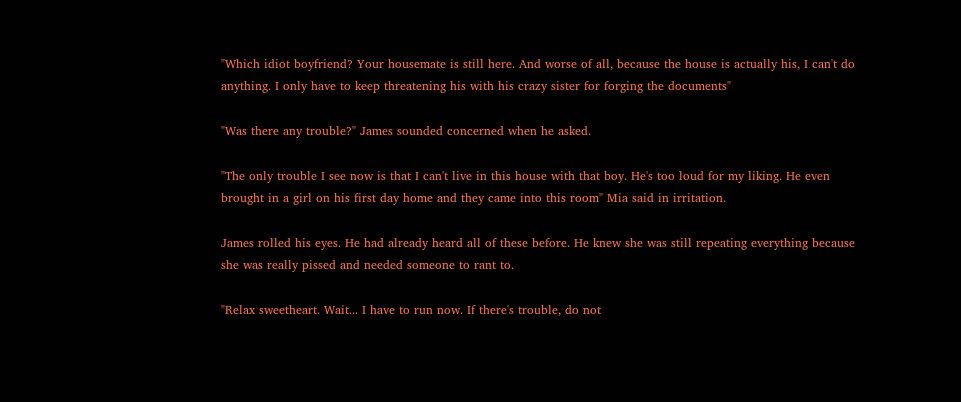"Which idiot boyfriend? Your housemate is still here. And worse of all, because the house is actually his, I can't do anything. I only have to keep threatening his with his crazy sister for forging the documents"

"Was there any trouble?" James sounded concerned when he asked.

"The only trouble I see now is that I can't live in this house with that boy. He's too loud for my liking. He even brought in a girl on his first day home and they came into this room" Mia said in irritation.

James rolled his eyes. He had already heard all of these before. He knew she was still repeating everything because she was really pissed and needed someone to rant to.

"Relax sweetheart. Wait... I have to run now. If there's trouble, do not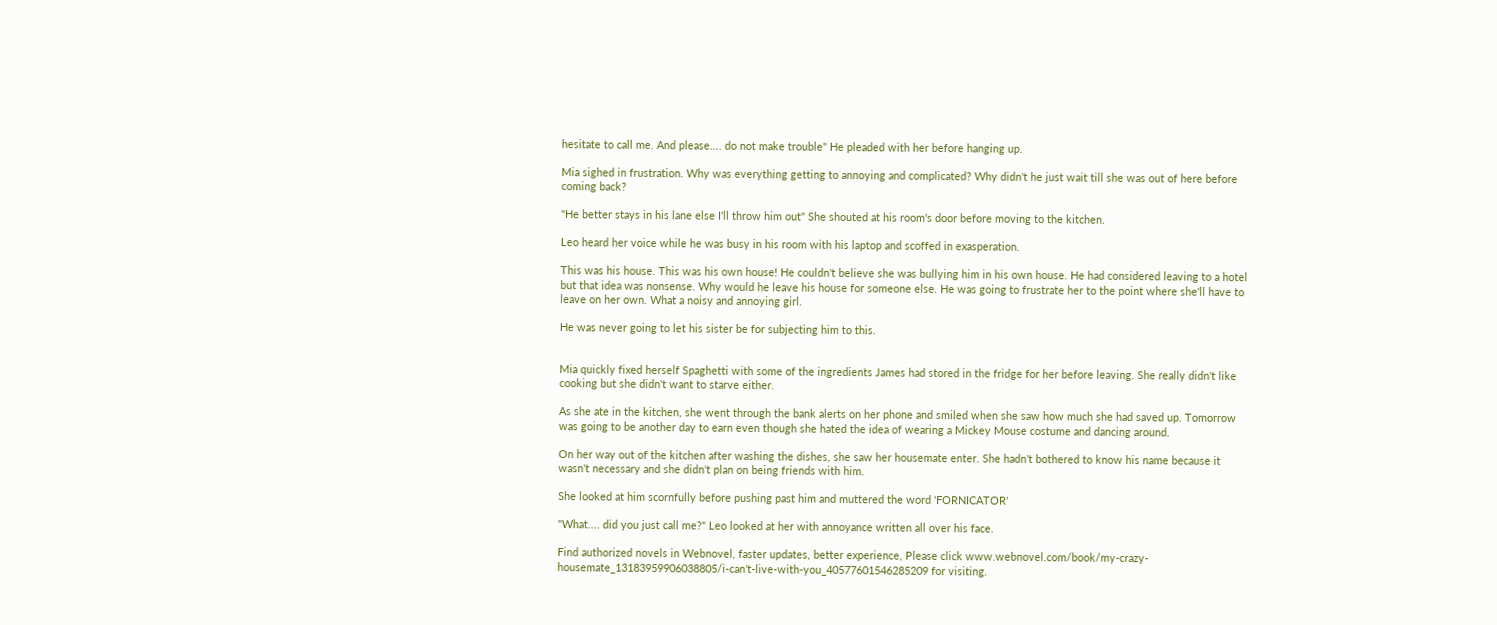hesitate to call me. And please.... do not make trouble" He pleaded with her before hanging up.

Mia sighed in frustration. Why was everything getting to annoying and complicated? Why didn't he just wait till she was out of here before coming back?

"He better stays in his lane else I'll throw him out" She shouted at his room's door before moving to the kitchen.

Leo heard her voice while he was busy in his room with his laptop and scoffed in exasperation.

This was his house. This was his own house! He couldn't believe she was bullying him in his own house. He had considered leaving to a hotel but that idea was nonsense. Why would he leave his house for someone else. He was going to frustrate her to the point where she'll have to leave on her own. What a noisy and annoying girl.

He was never going to let his sister be for subjecting him to this.


Mia quickly fixed herself Spaghetti with some of the ingredients James had stored in the fridge for her before leaving. She really didn't like cooking but she didn't want to starve either.

As she ate in the kitchen, she went through the bank alerts on her phone and smiled when she saw how much she had saved up. Tomorrow was going to be another day to earn even though she hated the idea of wearing a Mickey Mouse costume and dancing around.

On her way out of the kitchen after washing the dishes, she saw her housemate enter. She hadn't bothered to know his name because it wasn't necessary and she didn't plan on being friends with him.

She looked at him scornfully before pushing past him and muttered the word 'FORNICATOR'

"What.... did you just call me?" Leo looked at her with annoyance written all over his face.

Find authorized novels in Webnovel, faster updates, better experience, Please click www.webnovel.com/book/my-crazy-housemate_13183959906038805/i-can't-live-with-you_40577601546285209 for visiting.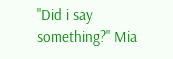"Did i say something?" Mia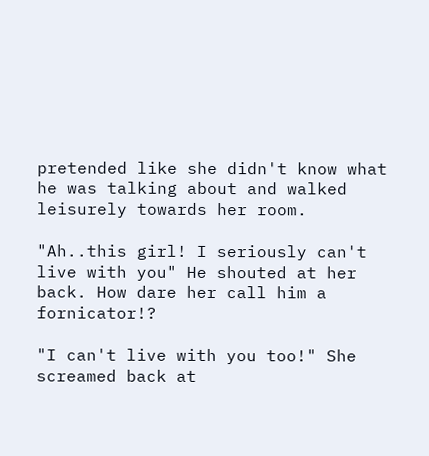pretended like she didn't know what he was talking about and walked leisurely towards her room.

"Ah..this girl! I seriously can't live with you" He shouted at her back. How dare her call him a fornicator!?

"I can't live with you too!" She screamed back at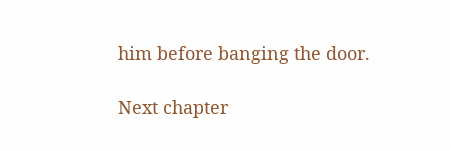him before banging the door.

Next chapter